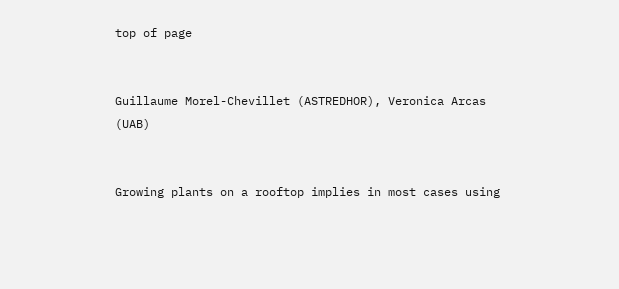top of page


Guillaume Morel-Chevillet (ASTREDHOR), Veronica Arcas (UAB)


Growing plants on a rooftop implies in most cases using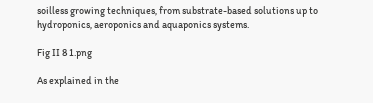soilless growing techniques, from substrate-based solutions up to hydroponics, aeroponics and aquaponics systems.

Fig II 8 1.png

As explained in the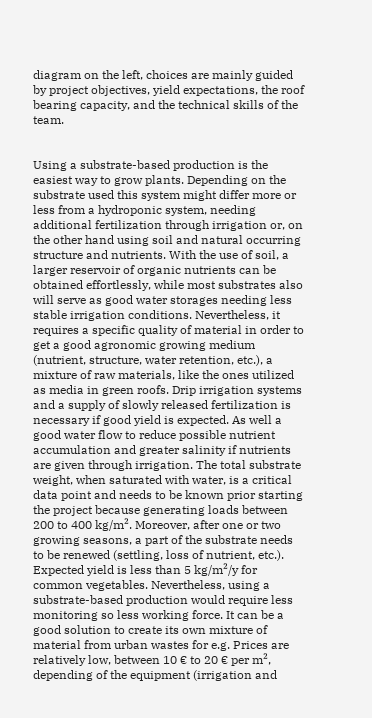diagram on the left, choices are mainly guided by project objectives, yield expectations, the roof bearing capacity, and the technical skills of the team.


Using a substrate-based production is the easiest way to grow plants. Depending on the substrate used this system might differ more or less from a hydroponic system, needing additional fertilization through irrigation or, on the other hand using soil and natural occurring structure and nutrients. With the use of soil, a larger reservoir of organic nutrients can be obtained effortlessly, while most substrates also will serve as good water storages needing less stable irrigation conditions. Nevertheless, it requires a specific quality of material in order to get a good agronomic growing medium (nutrient, structure, water retention, etc.), a mixture of raw materials, like the ones utilized as media in green roofs. Drip irrigation systems and a supply of slowly released fertilization is necessary if good yield is expected. As well a good water flow to reduce possible nutrient accumulation and greater salinity if nutrients are given through irrigation. The total substrate weight, when saturated with water, is a critical data point and needs to be known prior starting the project because generating loads between 200 to 400 kg/m². Moreover, after one or two growing seasons, a part of the substrate needs to be renewed (settling, loss of nutrient, etc.). Expected yield is less than 5 kg/m²/y for common vegetables. Nevertheless, using a substrate-based production would require less monitoring so less working force. It can be a good solution to create its own mixture of material from urban wastes for e.g. Prices are relatively low, between 10 € to 20 € per m², depending of the equipment (irrigation and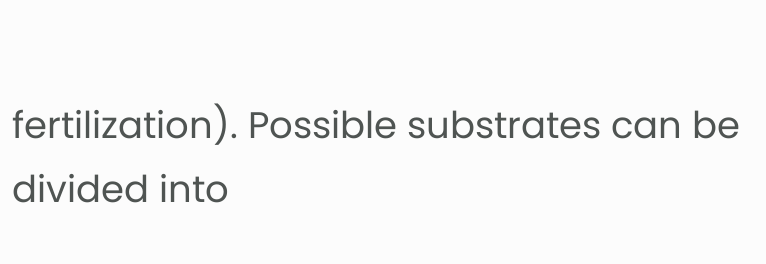fertilization). Possible substrates can be divided into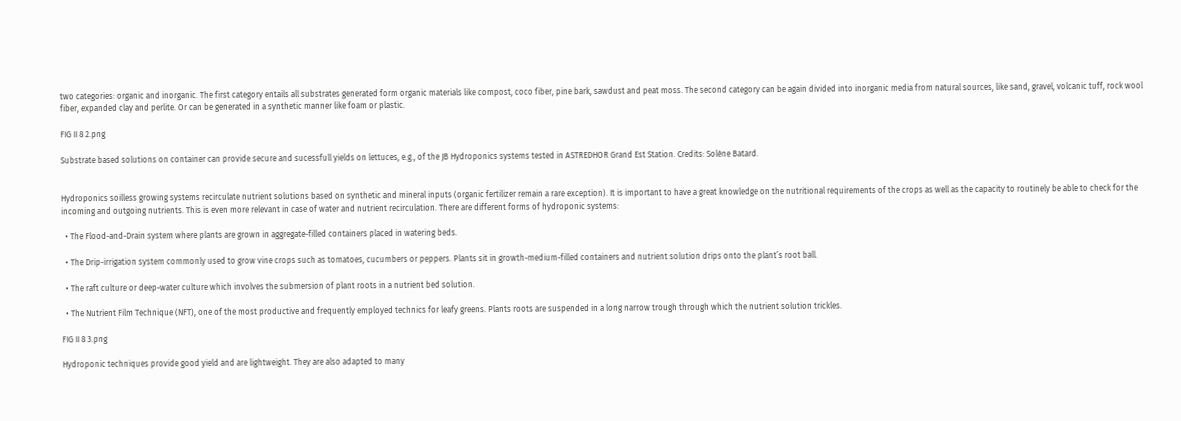two categories: organic and inorganic. The first category entails all substrates generated form organic materials like compost, coco fiber, pine bark, sawdust and peat moss. The second category can be again divided into inorganic media from natural sources, like sand, gravel, volcanic tuff, rock wool fiber, expanded clay and perlite. Or can be generated in a synthetic manner like foam or plastic.

FIG II 8 2.png

Substrate based solutions on container can provide secure and sucessfull yields on lettuces, e.g., of the JB Hydroponics systems tested in ASTREDHOR Grand Est Station. Credits: Solène Batard.


Hydroponics soilless growing systems recirculate nutrient solutions based on synthetic and mineral inputs (organic fertilizer remain a rare exception). It is important to have a great knowledge on the nutritional requirements of the crops as well as the capacity to routinely be able to check for the incoming and outgoing nutrients. This is even more relevant in case of water and nutrient recirculation. There are different forms of hydroponic systems:

  • The Flood-and-Drain system where plants are grown in aggregate-filled containers placed in watering beds.

  • The Drip-irrigation system commonly used to grow vine crops such as tomatoes, cucumbers or peppers. Plants sit in growth-medium-filled containers and nutrient solution drips onto the plant’s root ball.

  • The raft culture or deep-water culture which involves the submersion of plant roots in a nutrient bed solution.

  • The Nutrient Film Technique (NFT), one of the most productive and frequently employed technics for leafy greens. Plants roots are suspended in a long narrow trough through which the nutrient solution trickles.

FIG II 8 3.png

Hydroponic techniques provide good yield and are lightweight. They are also adapted to many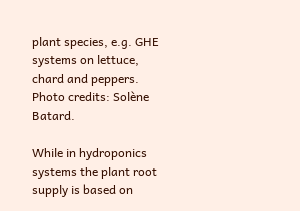plant species, e.g. GHE systems on lettuce, chard and peppers. Photo credits: Solène Batard.

While in hydroponics systems the plant root supply is based on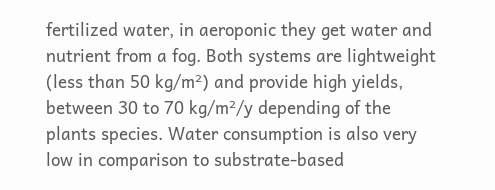fertilized water, in aeroponic they get water and nutrient from a fog. Both systems are lightweight (less than 50 kg/m²) and provide high yields, between 30 to 70 kg/m²/y depending of the plants species. Water consumption is also very low in comparison to substrate-based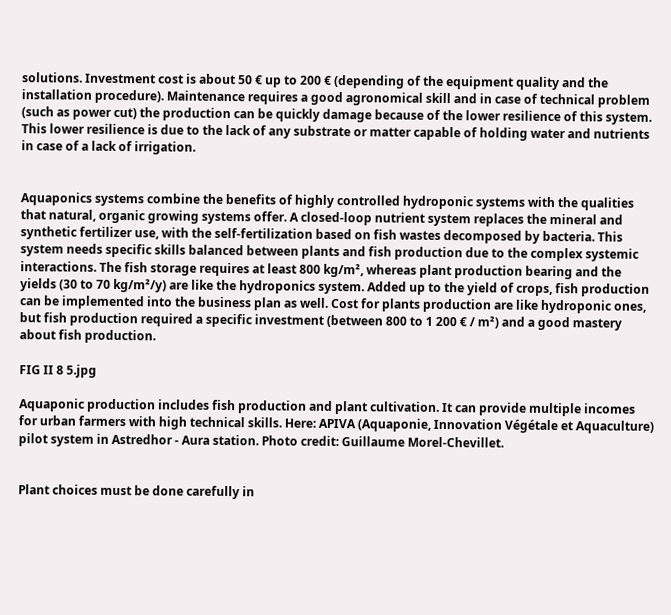solutions. Investment cost is about 50 € up to 200 € (depending of the equipment quality and the installation procedure). Maintenance requires a good agronomical skill and in case of technical problem (such as power cut) the production can be quickly damage because of the lower resilience of this system. This lower resilience is due to the lack of any substrate or matter capable of holding water and nutrients in case of a lack of irrigation.


Aquaponics systems combine the benefits of highly controlled hydroponic systems with the qualities that natural, organic growing systems offer. A closed-loop nutrient system replaces the mineral and synthetic fertilizer use, with the self-fertilization based on fish wastes decomposed by bacteria. This system needs specific skills balanced between plants and fish production due to the complex systemic interactions. The fish storage requires at least 800 kg/m², whereas plant production bearing and the yields (30 to 70 kg/m²/y) are like the hydroponics system. Added up to the yield of crops, fish production can be implemented into the business plan as well. Cost for plants production are like hydroponic ones, but fish production required a specific investment (between 800 to 1 200 € / m²) and a good mastery about fish production.

FIG II 8 5.jpg

Aquaponic production includes fish production and plant cultivation. It can provide multiple incomes for urban farmers with high technical skills. Here: APIVA (Aquaponie, Innovation Végétale et Aquaculture) pilot system in Astredhor - Aura station. Photo credit: Guillaume Morel-Chevillet.


Plant choices must be done carefully in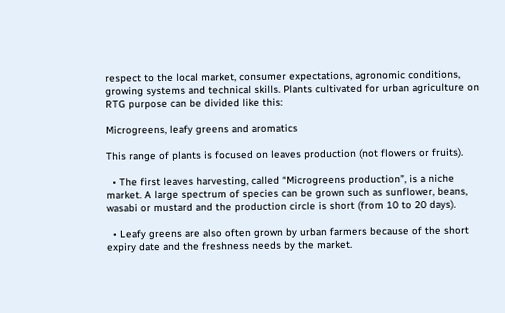respect to the local market, consumer expectations, agronomic conditions, growing systems and technical skills. Plants cultivated for urban agriculture on RTG purpose can be divided like this:

Microgreens, leafy greens and aromatics

This range of plants is focused on leaves production (not flowers or fruits).

  • The first leaves harvesting, called “Microgreens production”, is a niche market. A large spectrum of species can be grown such as sunflower, beans, wasabi or mustard and the production circle is short (from 10 to 20 days).

  • Leafy greens are also often grown by urban farmers because of the short expiry date and the freshness needs by the market.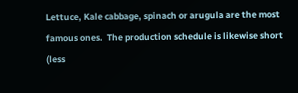Lettuce, Kale cabbage, spinach or arugula are the most famous ones.  The production schedule is likewise short (less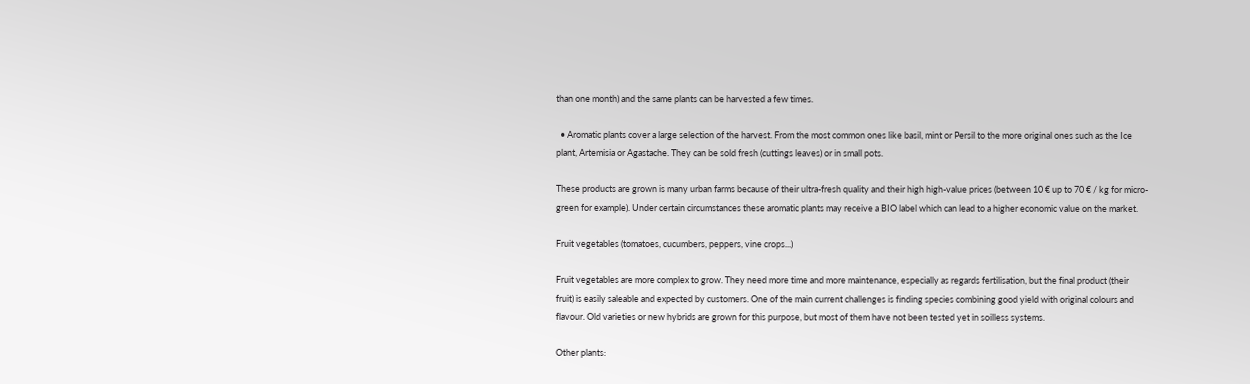than one month) and the same plants can be harvested a few times.

  • Aromatic plants cover a large selection of the harvest. From the most common ones like basil, mint or Persil to the more original ones such as the Ice plant, Artemisia or Agastache. They can be sold fresh (cuttings leaves) or in small pots.

These products are grown is many urban farms because of their ultra-fresh quality and their high high-value prices (between 10 € up to 70 € / kg for micro-green for example). Under certain circumstances these aromatic plants may receive a BIO label which can lead to a higher economic value on the market.

Fruit vegetables (tomatoes, cucumbers, peppers, vine crops...)

Fruit vegetables are more complex to grow. They need more time and more maintenance, especially as regards fertilisation, but the final product (their fruit) is easily saleable and expected by customers. One of the main current challenges is finding species combining good yield with original colours and flavour. Old varieties or new hybrids are grown for this purpose, but most of them have not been tested yet in soilless systems.

Other plants: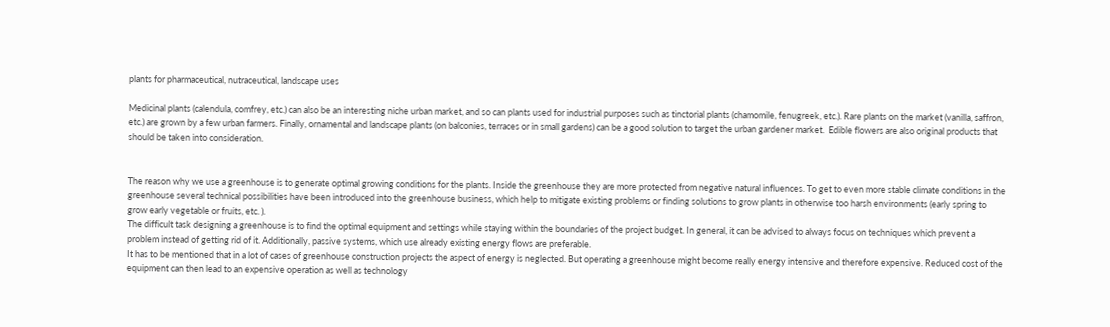plants for pharmaceutical, nutraceutical, landscape uses

Medicinal plants (calendula, comfrey, etc.) can also be an interesting niche urban market, and so can plants used for industrial purposes such as tinctorial plants (chamomile, fenugreek, etc.). Rare plants on the market (vanilla, saffron, etc.) are grown by a few urban farmers. Finally, ornamental and landscape plants (on balconies, terraces or in small gardens) can be a good solution to target the urban gardener market.  Edible flowers are also original products that should be taken into consideration.


The reason why we use a greenhouse is to generate optimal growing conditions for the plants. Inside the greenhouse they are more protected from negative natural influences. To get to even more stable climate conditions in the greenhouse several technical possibilities have been introduced into the greenhouse business, which help to mitigate existing problems or finding solutions to grow plants in otherwise too harsh environments (early spring to grow early vegetable or fruits, etc. ).
The difficult task designing a greenhouse is to find the optimal equipment and settings while staying within the boundaries of the project budget. In general, it can be advised to always focus on techniques which prevent a problem instead of getting rid of it. Additionally, passive systems, which use already existing energy flows are preferable.
It has to be mentioned that in a lot of cases of greenhouse construction projects the aspect of energy is neglected. But operating a greenhouse might become really energy intensive and therefore expensive. Reduced cost of the equipment can then lead to an expensive operation as well as technology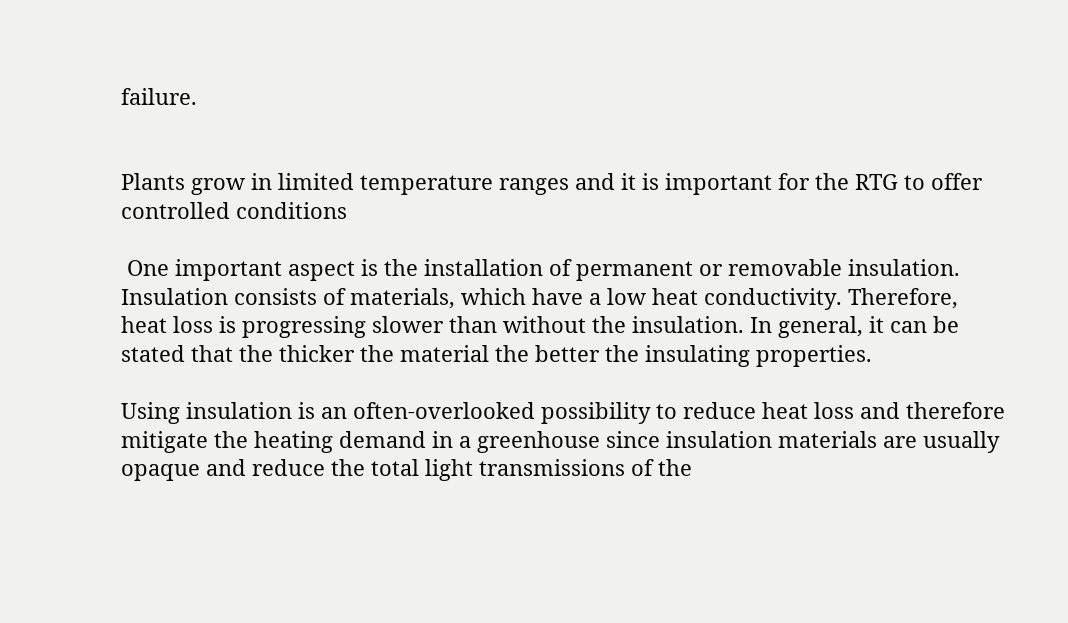failure.


Plants grow in limited temperature ranges and it is important for the RTG to offer controlled conditions

 One important aspect is the installation of permanent or removable insulation. Insulation consists of materials, which have a low heat conductivity. Therefore, heat loss is progressing slower than without the insulation. In general, it can be stated that the thicker the material the better the insulating properties.

Using insulation is an often-overlooked possibility to reduce heat loss and therefore mitigate the heating demand in a greenhouse since insulation materials are usually opaque and reduce the total light transmissions of the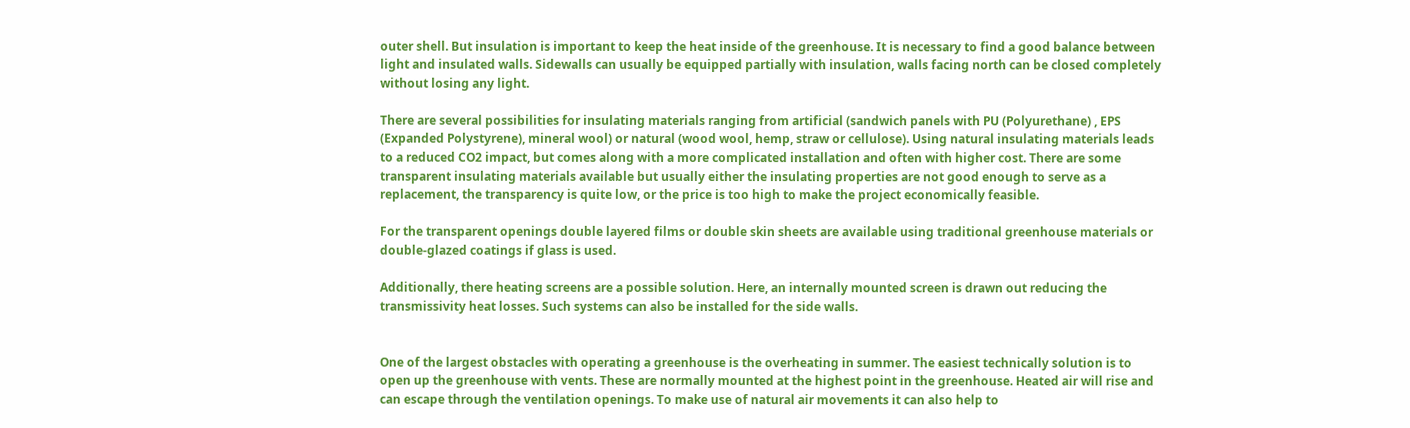outer shell. But insulation is important to keep the heat inside of the greenhouse. It is necessary to find a good balance between light and insulated walls. Sidewalls can usually be equipped partially with insulation, walls facing north can be closed completely without losing any light.

There are several possibilities for insulating materials ranging from artificial (sandwich panels with PU (Polyurethane) , EPS (Expanded Polystyrene), mineral wool) or natural (wood wool, hemp, straw or cellulose). Using natural insulating materials leads to a reduced CO2 impact, but comes along with a more complicated installation and often with higher cost. There are some transparent insulating materials available but usually either the insulating properties are not good enough to serve as a replacement, the transparency is quite low, or the price is too high to make the project economically feasible.

For the transparent openings double layered films or double skin sheets are available using traditional greenhouse materials or double-glazed coatings if glass is used.

Additionally, there heating screens are a possible solution. Here, an internally mounted screen is drawn out reducing the transmissivity heat losses. Such systems can also be installed for the side walls.


One of the largest obstacles with operating a greenhouse is the overheating in summer. The easiest technically solution is to open up the greenhouse with vents. These are normally mounted at the highest point in the greenhouse. Heated air will rise and can escape through the ventilation openings. To make use of natural air movements it can also help to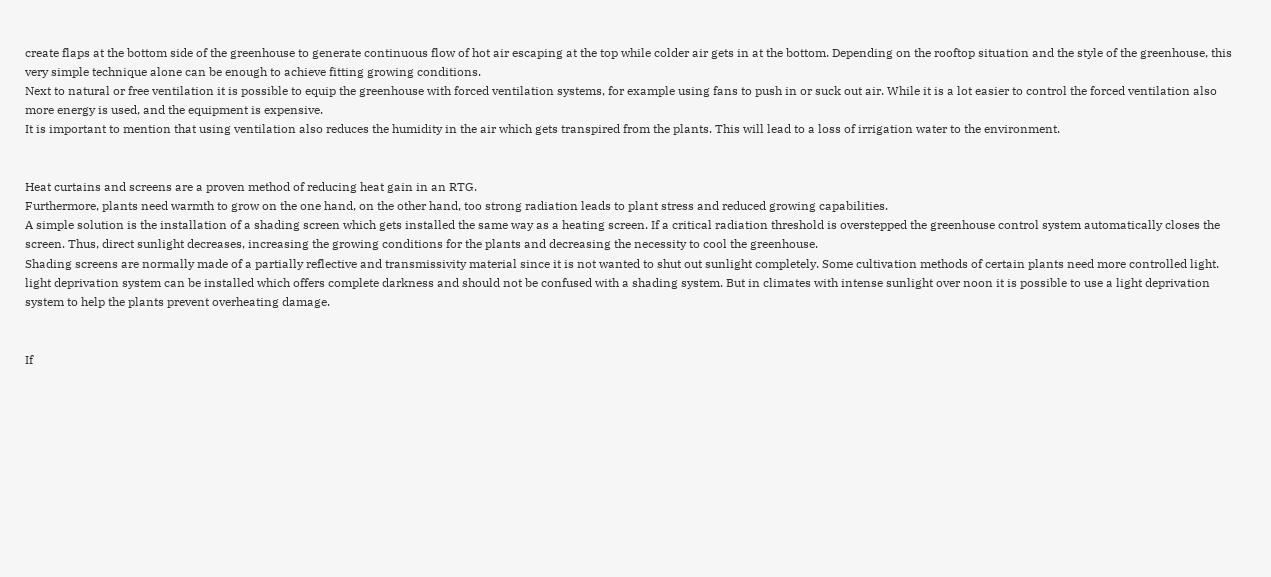create flaps at the bottom side of the greenhouse to generate continuous flow of hot air escaping at the top while colder air gets in at the bottom. Depending on the rooftop situation and the style of the greenhouse, this very simple technique alone can be enough to achieve fitting growing conditions.
Next to natural or free ventilation it is possible to equip the greenhouse with forced ventilation systems, for example using fans to push in or suck out air. While it is a lot easier to control the forced ventilation also more energy is used, and the equipment is expensive.
It is important to mention that using ventilation also reduces the humidity in the air which gets transpired from the plants. This will lead to a loss of irrigation water to the environment.


Heat curtains and screens are a proven method of reducing heat gain in an RTG.
Furthermore, plants need warmth to grow on the one hand, on the other hand, too strong radiation leads to plant stress and reduced growing capabilities.
A simple solution is the installation of a shading screen which gets installed the same way as a heating screen. If a critical radiation threshold is overstepped the greenhouse control system automatically closes the screen. Thus, direct sunlight decreases, increasing the growing conditions for the plants and decreasing the necessity to cool the greenhouse.
Shading screens are normally made of a partially reflective and transmissivity material since it is not wanted to shut out sunlight completely. Some cultivation methods of certain plants need more controlled light. light deprivation system can be installed which offers complete darkness and should not be confused with a shading system. But in climates with intense sunlight over noon it is possible to use a light deprivation system to help the plants prevent overheating damage.


If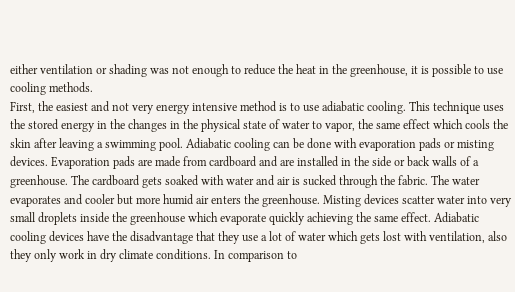either ventilation or shading was not enough to reduce the heat in the greenhouse, it is possible to use cooling methods.
First, the easiest and not very energy intensive method is to use adiabatic cooling. This technique uses the stored energy in the changes in the physical state of water to vapor, the same effect which cools the skin after leaving a swimming pool. Adiabatic cooling can be done with evaporation pads or misting devices. Evaporation pads are made from cardboard and are installed in the side or back walls of a greenhouse. The cardboard gets soaked with water and air is sucked through the fabric. The water evaporates and cooler but more humid air enters the greenhouse. Misting devices scatter water into very small droplets inside the greenhouse which evaporate quickly achieving the same effect. Adiabatic cooling devices have the disadvantage that they use a lot of water which gets lost with ventilation, also they only work in dry climate conditions. In comparison to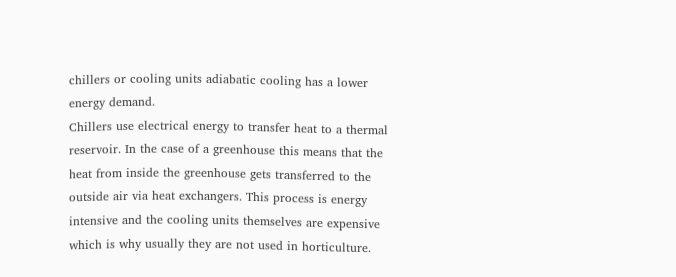chillers or cooling units adiabatic cooling has a lower energy demand.
Chillers use electrical energy to transfer heat to a thermal reservoir. In the case of a greenhouse this means that the heat from inside the greenhouse gets transferred to the outside air via heat exchangers. This process is energy intensive and the cooling units themselves are expensive which is why usually they are not used in horticulture.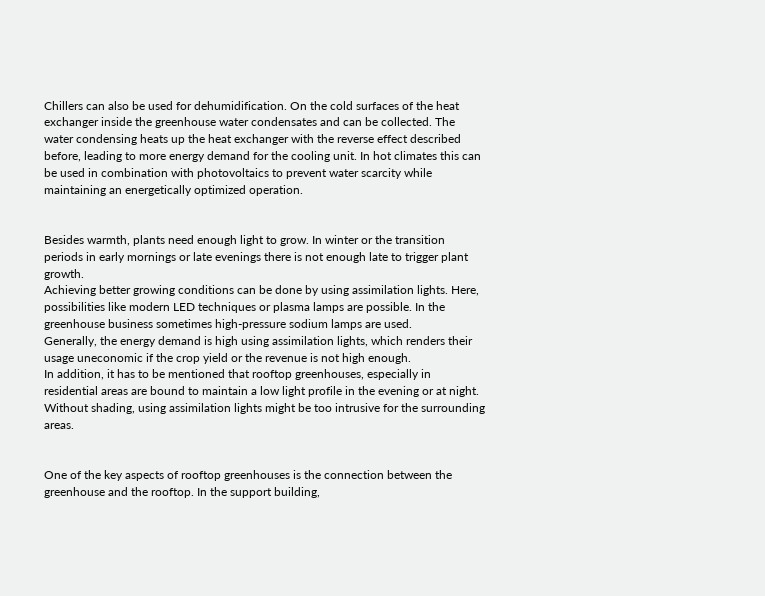Chillers can also be used for dehumidification. On the cold surfaces of the heat exchanger inside the greenhouse water condensates and can be collected. The water condensing heats up the heat exchanger with the reverse effect described before, leading to more energy demand for the cooling unit. In hot climates this can be used in combination with photovoltaics to prevent water scarcity while maintaining an energetically optimized operation.


Besides warmth, plants need enough light to grow. In winter or the transition periods in early mornings or late evenings there is not enough late to trigger plant growth.
Achieving better growing conditions can be done by using assimilation lights. Here, possibilities like modern LED techniques or plasma lamps are possible. In the greenhouse business sometimes high-pressure sodium lamps are used.
Generally, the energy demand is high using assimilation lights, which renders their usage uneconomic if the crop yield or the revenue is not high enough.
In addition, it has to be mentioned that rooftop greenhouses, especially in residential areas are bound to maintain a low light profile in the evening or at night. Without shading, using assimilation lights might be too intrusive for the surrounding areas.


One of the key aspects of rooftop greenhouses is the connection between the greenhouse and the rooftop. In the support building,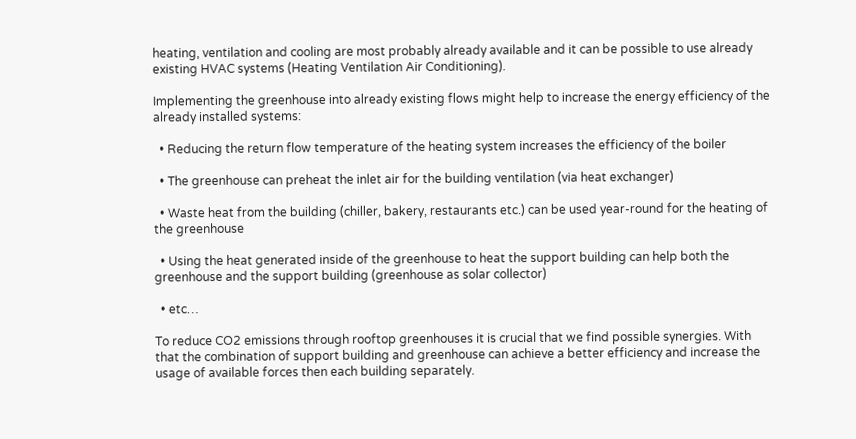heating, ventilation and cooling are most probably already available and it can be possible to use already existing HVAC systems (Heating Ventilation Air Conditioning).

Implementing the greenhouse into already existing flows might help to increase the energy efficiency of the already installed systems:

  • Reducing the return flow temperature of the heating system increases the efficiency of the boiler

  • The greenhouse can preheat the inlet air for the building ventilation (via heat exchanger)

  • Waste heat from the building (chiller, bakery, restaurants etc.) can be used year-round for the heating of the greenhouse

  • Using the heat generated inside of the greenhouse to heat the support building can help both the greenhouse and the support building (greenhouse as solar collector)

  • etc…

To reduce CO2 emissions through rooftop greenhouses it is crucial that we find possible synergies. With that the combination of support building and greenhouse can achieve a better efficiency and increase the usage of available forces then each building separately.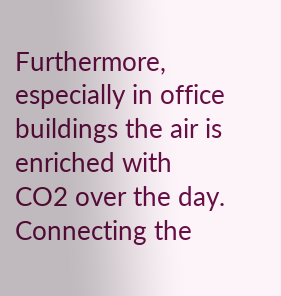Furthermore, especially in office buildings the air is enriched with CO2 over the day. Connecting the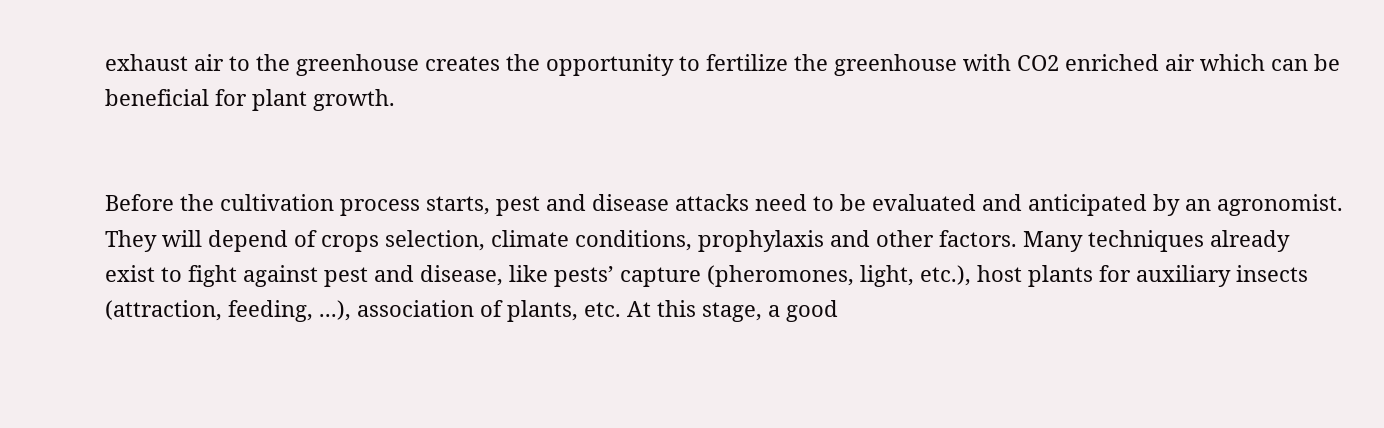exhaust air to the greenhouse creates the opportunity to fertilize the greenhouse with CO2 enriched air which can be beneficial for plant growth.


Before the cultivation process starts, pest and disease attacks need to be evaluated and anticipated by an agronomist. They will depend of crops selection, climate conditions, prophylaxis and other factors. Many techniques already exist to fight against pest and disease, like pests’ capture (pheromones, light, etc.), host plants for auxiliary insects (attraction, feeding, ...), association of plants, etc. At this stage, a good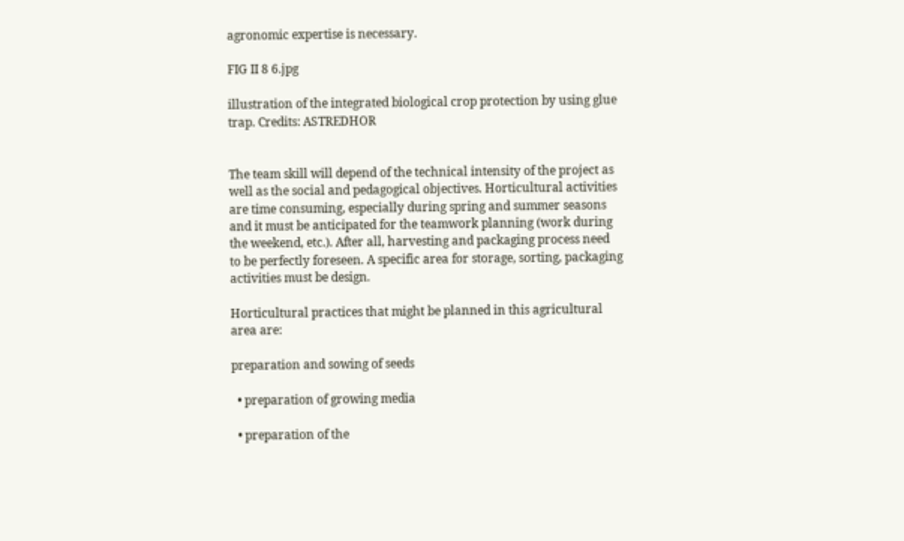agronomic expertise is necessary.

FIG II 8 6.jpg

illustration of the integrated biological crop protection by using glue trap. Credits: ASTREDHOR


The team skill will depend of the technical intensity of the project as well as the social and pedagogical objectives. Horticultural activities are time consuming, especially during spring and summer seasons and it must be anticipated for the teamwork planning (work during the weekend, etc.). After all, harvesting and packaging process need to be perfectly foreseen. A specific area for storage, sorting, packaging activities must be design.

Horticultural practices that might be planned in this agricultural area are:

preparation and sowing of seeds

  • preparation of growing media

  • preparation of the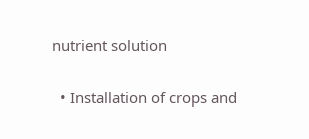nutrient solution

  • Installation of crops and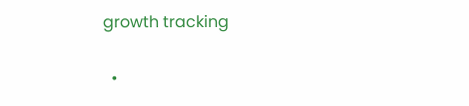growth tracking

  •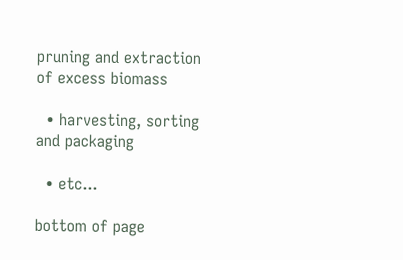pruning and extraction of excess biomass

  • harvesting, sorting and packaging

  • etc...

bottom of page